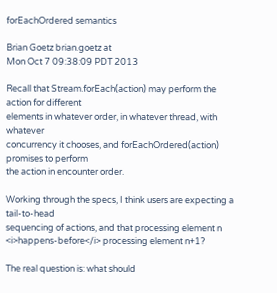forEachOrdered semantics

Brian Goetz brian.goetz at
Mon Oct 7 09:38:09 PDT 2013

Recall that Stream.forEach(action) may perform the action for different
elements in whatever order, in whatever thread, with whatever
concurrency it chooses, and forEachOrdered(action) promises to perform
the action in encounter order.

Working through the specs, I think users are expecting a tail-to-head
sequencing of actions, and that processing element n
<i>happens-before</i> processing element n+1?

The real question is: what should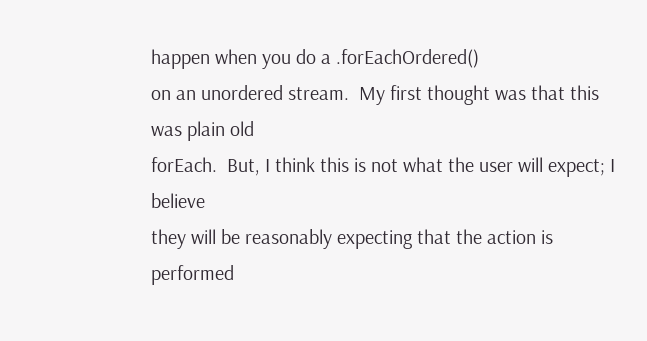happen when you do a .forEachOrdered()
on an unordered stream.  My first thought was that this was plain old
forEach.  But, I think this is not what the user will expect; I believe
they will be reasonably expecting that the action is performed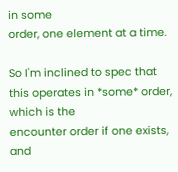in some
order, one element at a time.

So I'm inclined to spec that this operates in *some* order, which is the
encounter order if one exists, and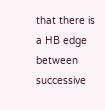that there is a HB edge between
successive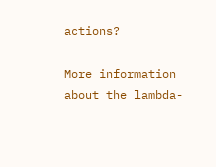actions?

More information about the lambda-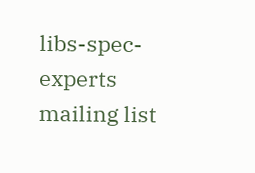libs-spec-experts mailing list